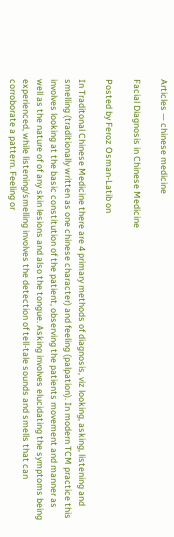Articles — chinese medicine

Facial Diagnosis in Chinese Medicine

Posted by Feroz Osman-Latib on

In Traditonal Chinese Medicine there are 4 primary methods of diagnosis, viz looking, asking, listening and smelling (traditionally written as one chinese character) and feeling (palpation). In modern TCM practice this involves looking at the basic constitution of the patient, observing the patients movement and manner as well as the nature of of any skin lesions and also the tongue. Asking involves elucidating the symptoms being experienced, while listening/smelling involves the detection of tell-tale sounds and smells that can corroborate a pattern. Feeling or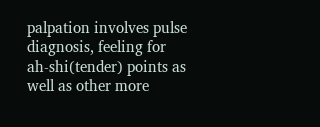palpation involves pulse diagnosis, feeling for ah-shi(tender) points as well as other more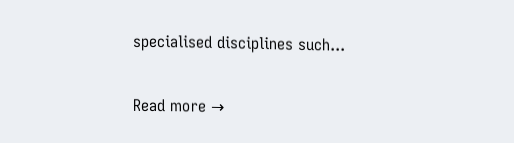specialised disciplines such...

Read more →